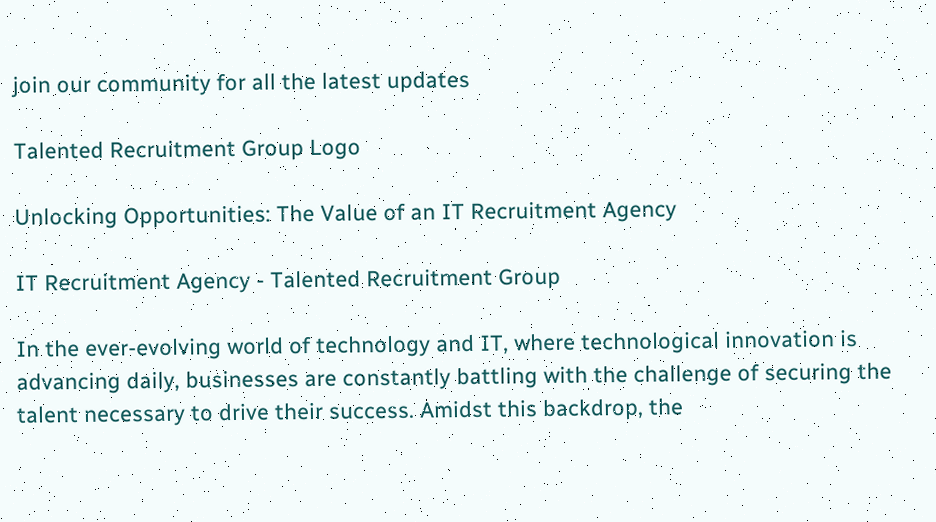join our community for all the latest updates

Talented Recruitment Group Logo

Unlocking Opportunities: The Value of an IT Recruitment Agency

IT Recruitment Agency - Talented Recruitment Group

In the ever-evolving world of technology and IT, where technological innovation is advancing daily, businesses are constantly battling with the challenge of securing the talent necessary to drive their success. Amidst this backdrop, the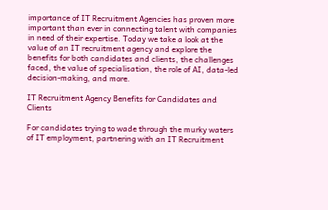importance of IT Recruitment Agencies has proven more important than ever in connecting talent with companies in need of their expertise. Today we take a look at the value of an IT recruitment agency and explore the benefits for both candidates and clients, the challenges faced, the value of specialisation, the role of AI, data-led decision-making, and more.

IT Recruitment Agency Benefits for Candidates and Clients

For candidates trying to wade through the murky waters of IT employment, partnering with an IT Recruitment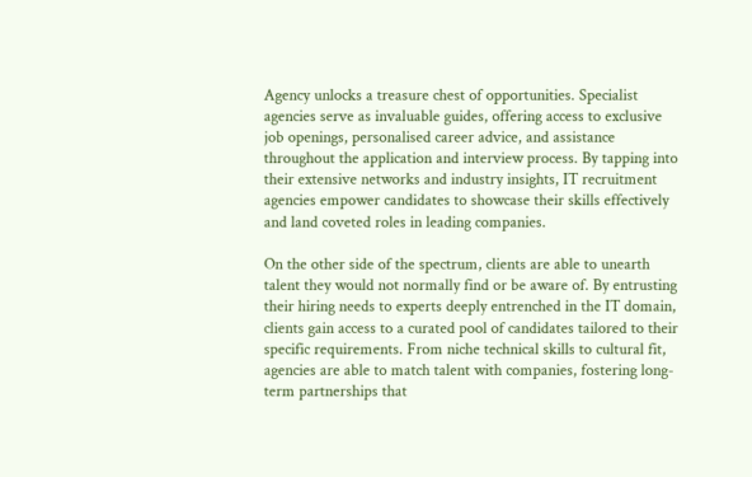Agency unlocks a treasure chest of opportunities. Specialist agencies serve as invaluable guides, offering access to exclusive job openings, personalised career advice, and assistance throughout the application and interview process. By tapping into their extensive networks and industry insights, IT recruitment agencies empower candidates to showcase their skills effectively and land coveted roles in leading companies.

On the other side of the spectrum, clients are able to unearth talent they would not normally find or be aware of. By entrusting their hiring needs to experts deeply entrenched in the IT domain, clients gain access to a curated pool of candidates tailored to their specific requirements. From niche technical skills to cultural fit, agencies are able to match talent with companies, fostering long-term partnerships that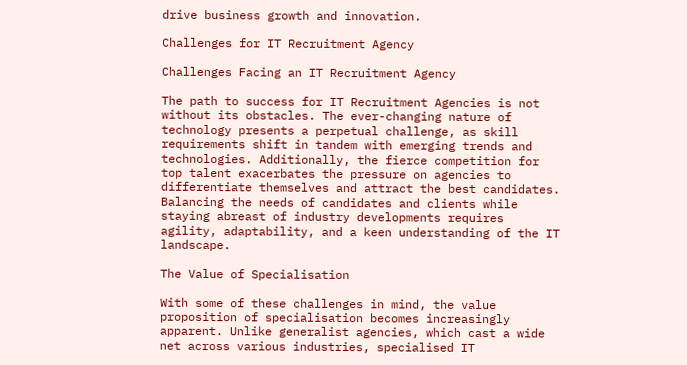drive business growth and innovation.

Challenges for IT Recruitment Agency

Challenges Facing an IT Recruitment Agency

The path to success for IT Recruitment Agencies is not without its obstacles. The ever-changing nature of technology presents a perpetual challenge, as skill requirements shift in tandem with emerging trends and technologies. Additionally, the fierce competition for top talent exacerbates the pressure on agencies to differentiate themselves and attract the best candidates. Balancing the needs of candidates and clients while staying abreast of industry developments requires agility, adaptability, and a keen understanding of the IT landscape.

The Value of Specialisation

With some of these challenges in mind, the value proposition of specialisation becomes increasingly apparent. Unlike generalist agencies, which cast a wide net across various industries, specialised IT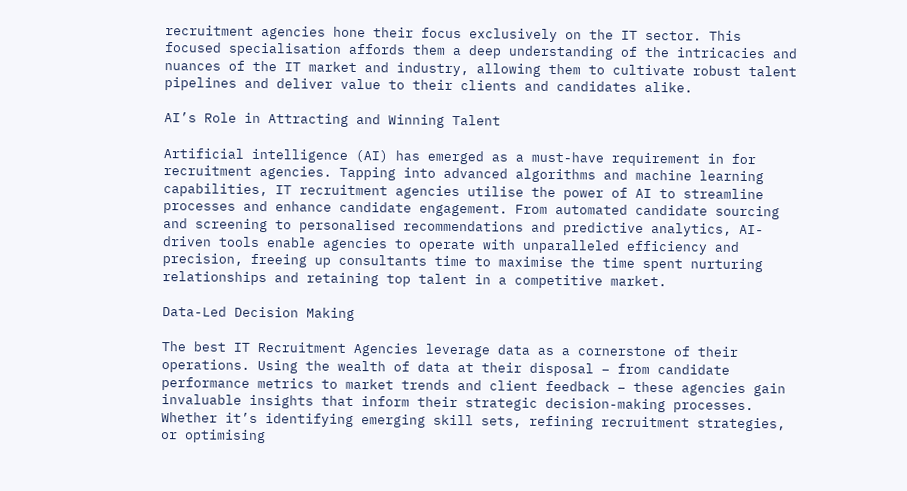recruitment agencies hone their focus exclusively on the IT sector. This focused specialisation affords them a deep understanding of the intricacies and nuances of the IT market and industry, allowing them to cultivate robust talent pipelines and deliver value to their clients and candidates alike.

AI’s Role in Attracting and Winning Talent

Artificial intelligence (AI) has emerged as a must-have requirement in for recruitment agencies. Tapping into advanced algorithms and machine learning capabilities, IT recruitment agencies utilise the power of AI to streamline processes and enhance candidate engagement. From automated candidate sourcing and screening to personalised recommendations and predictive analytics, AI-driven tools enable agencies to operate with unparalleled efficiency and precision, freeing up consultants time to maximise the time spent nurturing relationships and retaining top talent in a competitive market.

Data-Led Decision Making

The best IT Recruitment Agencies leverage data as a cornerstone of their operations. Using the wealth of data at their disposal – from candidate performance metrics to market trends and client feedback – these agencies gain invaluable insights that inform their strategic decision-making processes. Whether it’s identifying emerging skill sets, refining recruitment strategies, or optimising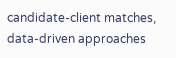candidate-client matches, data-driven approaches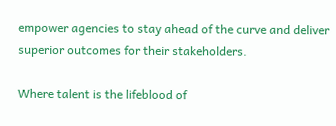empower agencies to stay ahead of the curve and deliver superior outcomes for their stakeholders.

Where talent is the lifeblood of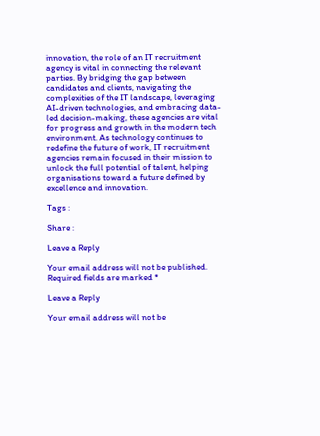innovation, the role of an IT recruitment agency is vital in connecting the relevant parties. By bridging the gap between candidates and clients, navigating the complexities of the IT landscape, leveraging AI-driven technologies, and embracing data-led decision-making, these agencies are vital for progress and growth in the modern tech environment. As technology continues to redefine the future of work, IT recruitment agencies remain focused in their mission to unlock the full potential of talent, helping organisations toward a future defined by excellence and innovation.

Tags :

Share :

Leave a Reply

Your email address will not be published. Required fields are marked *

Leave a Reply

Your email address will not be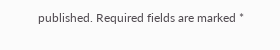published. Required fields are marked *